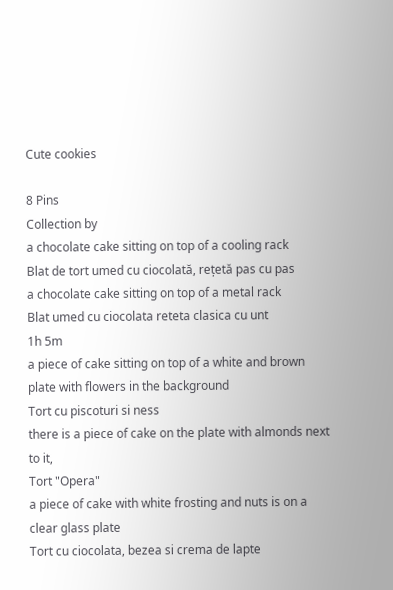Cute cookies

8 Pins
Collection by
a chocolate cake sitting on top of a cooling rack
Blat de tort umed cu ciocolată, rețetă pas cu pas
a chocolate cake sitting on top of a metal rack
Blat umed cu ciocolata reteta clasica cu unt
1h 5m
a piece of cake sitting on top of a white and brown plate with flowers in the background
Tort cu piscoturi si ness
there is a piece of cake on the plate with almonds next to it,
Tort "Opera"
a piece of cake with white frosting and nuts is on a clear glass plate
Tort cu ciocolata, bezea si crema de lapte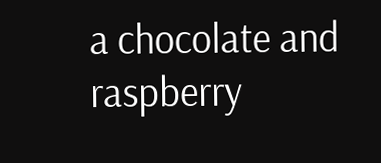a chocolate and raspberry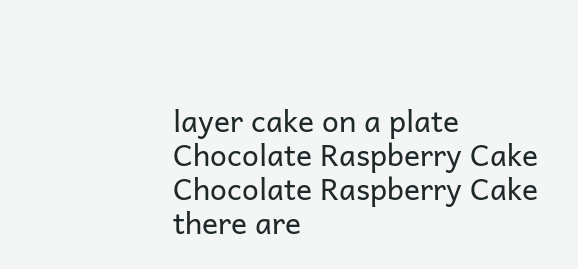layer cake on a plate
Chocolate Raspberry Cake
Chocolate Raspberry Cake
there are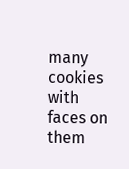many cookies with faces on them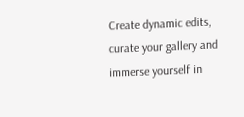Create dynamic edits, curate your gallery and immerse yourself in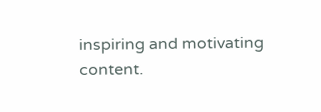inspiring and motivating content.